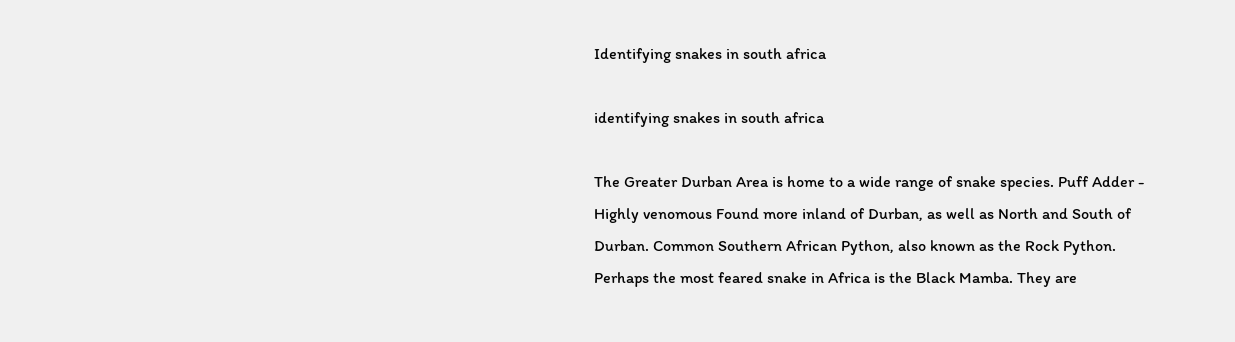Identifying snakes in south africa

identifying snakes in south africa

The Greater Durban Area is home to a wide range of snake species. Puff Adder - Highly venomous Found more inland of Durban, as well as North and South of Durban. Common Southern African Python, also known as the Rock Python. Perhaps the most feared snake in Africa is the Black Mamba. They are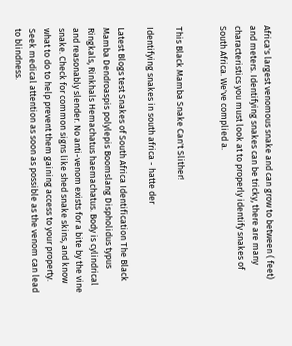Africa's largest venomous snake and can grow to between ( feet) and meters. Identifying snakes can be tricky, there are many characteristics you must look at to properly identify snakes of South Africa. We've complied a.


This Black Mamba Snake Can't Slither!

Identifying snakes in south africa - hatte der

Latest Blogs test Snakes of South Africa Identification The Black Mamba Dendroaspis polylepis Boomslang Dispholidus typus Ringkals, Rinkhals Hemachatus haemachatus. Body is cylindrical and reasonably slender. No anti-venom exists for a bite by the vine snake. Check for common signs like shed snake skins, and know what to do to help prevent them gaining access to your property. Seek medical attention as soon as possible as the venom can lead to blindness.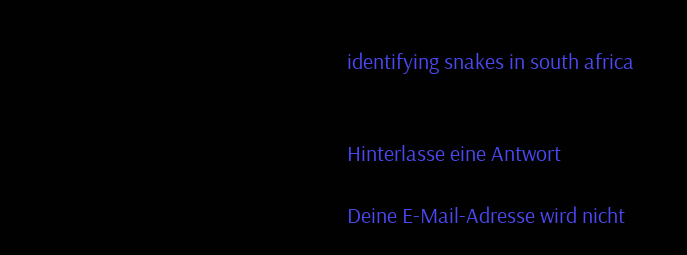identifying snakes in south africa


Hinterlasse eine Antwort

Deine E-Mail-Adresse wird nicht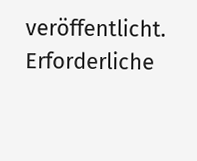veröffentlicht. Erforderliche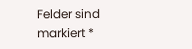Felder sind markiert *